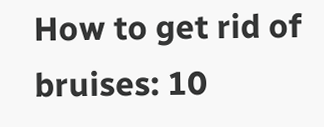How to get rid of bruises: 10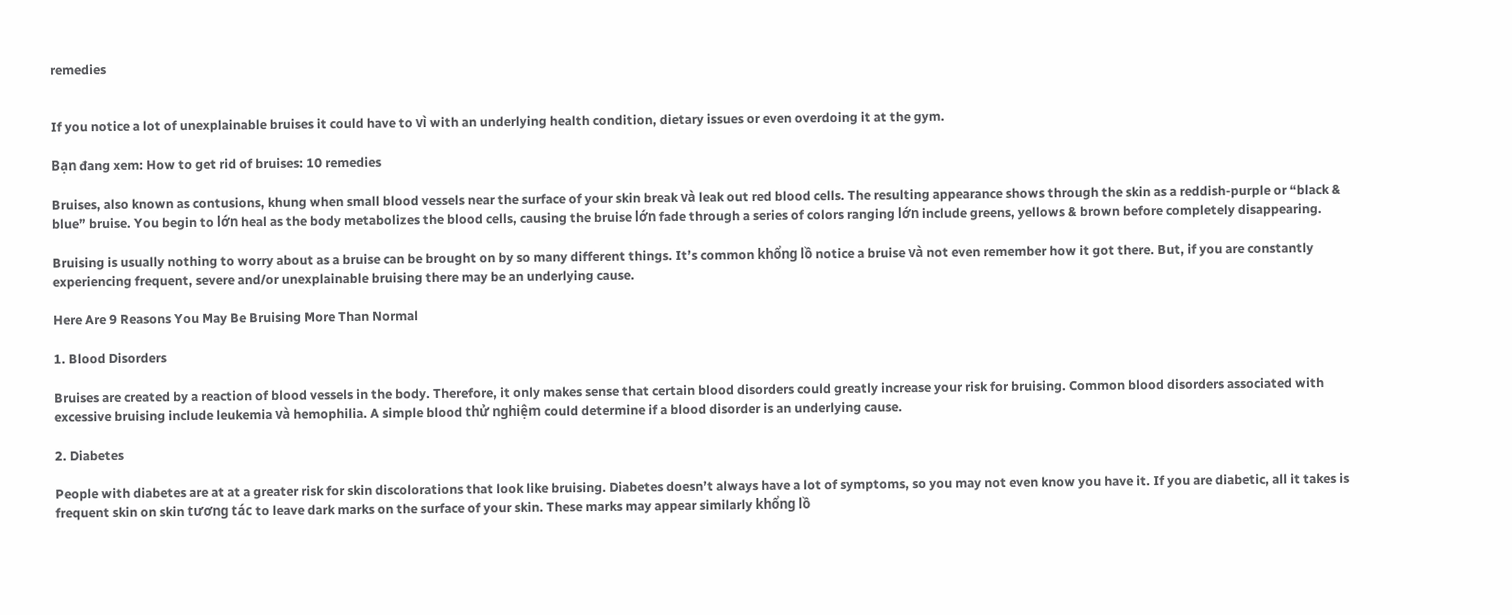remedies


If you notice a lot of unexplainable bruises it could have to vì with an underlying health condition, dietary issues or even overdoing it at the gym.

Bạn đang xem: How to get rid of bruises: 10 remedies

Bruises, also known as contusions, khung when small blood vessels near the surface of your skin break và leak out red blood cells. The resulting appearance shows through the skin as a reddish-purple or “black & blue” bruise. You begin to lớn heal as the body metabolizes the blood cells, causing the bruise lớn fade through a series of colors ranging lớn include greens, yellows & brown before completely disappearing.

Bruising is usually nothing to worry about as a bruise can be brought on by so many different things. It’s common khổng lồ notice a bruise và not even remember how it got there. But, if you are constantly experiencing frequent, severe and/or unexplainable bruising there may be an underlying cause.

Here Are 9 Reasons You May Be Bruising More Than Normal

1. Blood Disorders

Bruises are created by a reaction of blood vessels in the body. Therefore, it only makes sense that certain blood disorders could greatly increase your risk for bruising. Common blood disorders associated with excessive bruising include leukemia và hemophilia. A simple blood thử nghiệm could determine if a blood disorder is an underlying cause.

2. Diabetes

People with diabetes are at at a greater risk for skin discolorations that look like bruising. Diabetes doesn’t always have a lot of symptoms, so you may not even know you have it. If you are diabetic, all it takes is frequent skin on skin tương tác to leave dark marks on the surface of your skin. These marks may appear similarly khổng lồ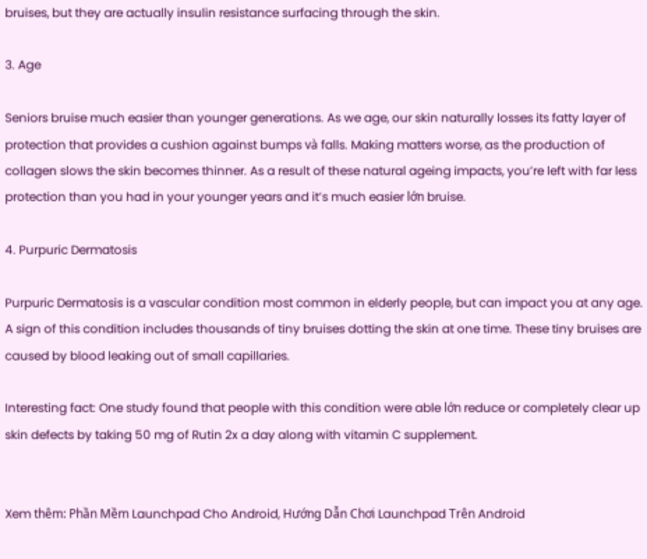bruises, but they are actually insulin resistance surfacing through the skin.

3. Age

Seniors bruise much easier than younger generations. As we age, our skin naturally losses its fatty layer of protection that provides a cushion against bumps và falls. Making matters worse, as the production of collagen slows the skin becomes thinner. As a result of these natural ageing impacts, you’re left with far less protection than you had in your younger years and it’s much easier lớn bruise.

4. Purpuric Dermatosis

Purpuric Dermatosis is a vascular condition most common in elderly people, but can impact you at any age. A sign of this condition includes thousands of tiny bruises dotting the skin at one time. These tiny bruises are caused by blood leaking out of small capillaries.

Interesting fact: One study found that people with this condition were able lớn reduce or completely clear up skin defects by taking 50 mg of Rutin 2x a day along with vitamin C supplement.


Xem thêm: Phần Mềm Launchpad Cho Android, Hướng Dẫn Chơi Launchpad Trên Android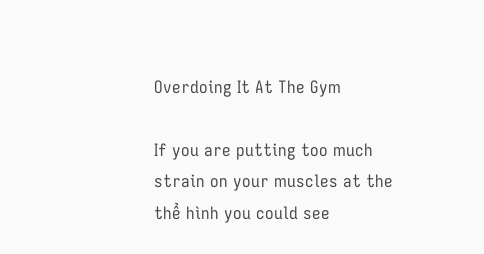Overdoing It At The Gym

If you are putting too much strain on your muscles at the thể hình you could see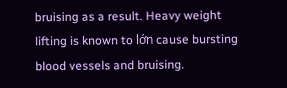bruising as a result. Heavy weight lifting is known to lớn cause bursting blood vessels and bruising.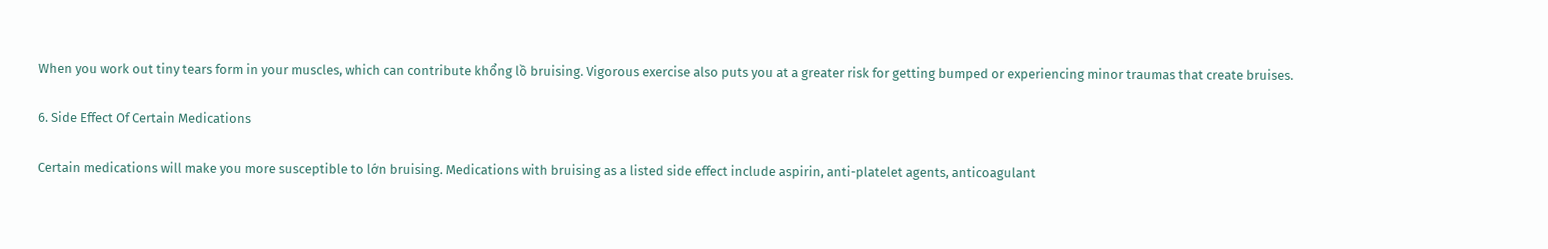When you work out tiny tears form in your muscles, which can contribute khổng lồ bruising. Vigorous exercise also puts you at a greater risk for getting bumped or experiencing minor traumas that create bruises.

6. Side Effect Of Certain Medications

Certain medications will make you more susceptible to lớn bruising. Medications with bruising as a listed side effect include aspirin, anti-platelet agents, anticoagulant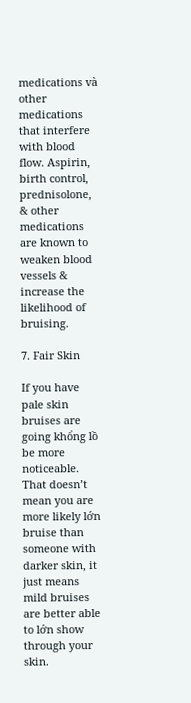medications và other medications that interfere with blood flow. Aspirin, birth control, prednisolone, & other medications are known to weaken blood vessels & increase the likelihood of bruising.

7. Fair Skin

If you have pale skin bruises are going khổng lồ be more noticeable. That doesn’t mean you are more likely lớn bruise than someone with darker skin, it just means mild bruises are better able to lớn show through your skin.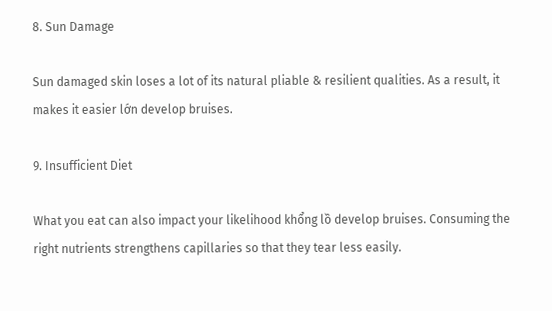8. Sun Damage

Sun damaged skin loses a lot of its natural pliable & resilient qualities. As a result, it makes it easier lớn develop bruises.

9. Insufficient Diet

What you eat can also impact your likelihood khổng lồ develop bruises. Consuming the right nutrients strengthens capillaries so that they tear less easily.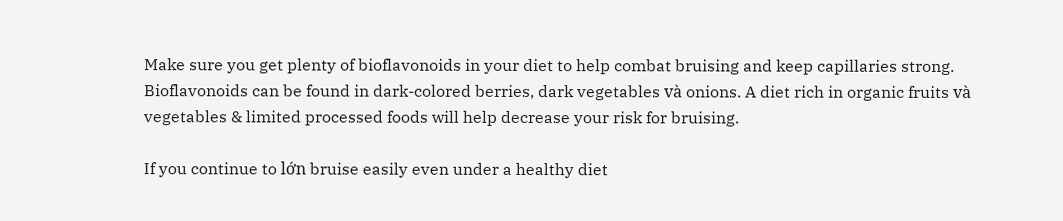Make sure you get plenty of bioflavonoids in your diet to help combat bruising and keep capillaries strong. Bioflavonoids can be found in dark-colored berries, dark vegetables và onions. A diet rich in organic fruits và vegetables & limited processed foods will help decrease your risk for bruising.

If you continue to lớn bruise easily even under a healthy diet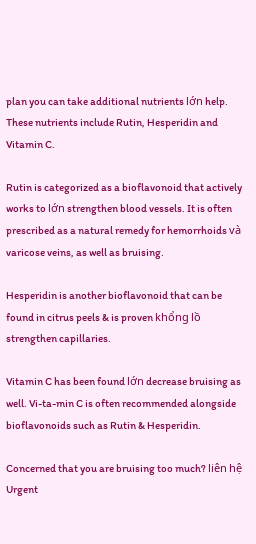plan you can take additional nutrients lớn help. These nutrients include Rutin, Hesperidin and Vitamin C.

Rutin is categorized as a bioflavonoid that actively works to lớn strengthen blood vessels. It is often prescribed as a natural remedy for hemorrhoids và varicose veins, as well as bruising.

Hesperidin is another bioflavonoid that can be found in citrus peels & is proven khổng lồ strengthen capillaries.

Vitamin C has been found lớn decrease bruising as well. Vi-ta-min C is often recommended alongside bioflavonoids such as Rutin & Hesperidin.

Concerned that you are bruising too much? liên hệ Urgent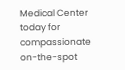Medical Center today for compassionate on-the-spot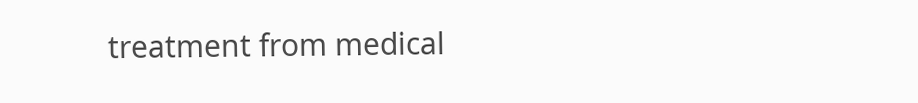treatment from medical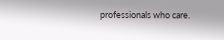professionals who care.